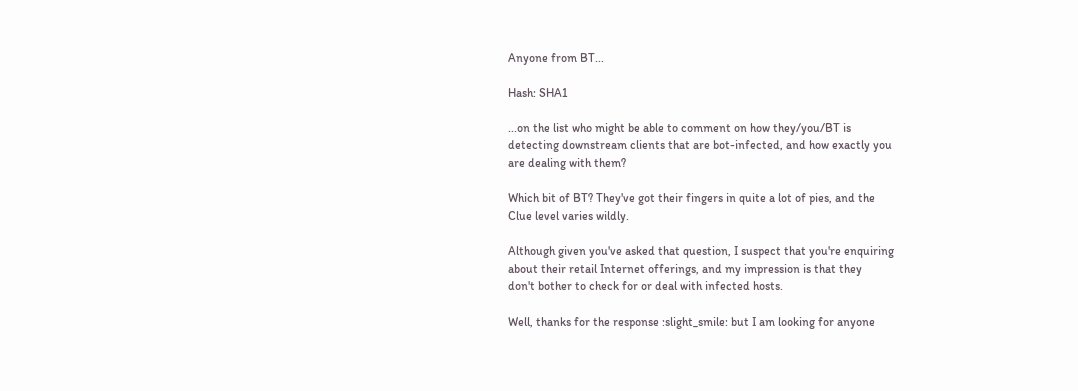Anyone from BT...

Hash: SHA1

...on the list who might be able to comment on how they/you/BT is
detecting downstream clients that are bot-infected, and how exactly you
are dealing with them?

Which bit of BT? They've got their fingers in quite a lot of pies, and the
Clue level varies wildly.

Although given you've asked that question, I suspect that you're enquiring
about their retail Internet offerings, and my impression is that they
don't bother to check for or deal with infected hosts.

Well, thanks for the response :slight_smile: but I am looking for anyone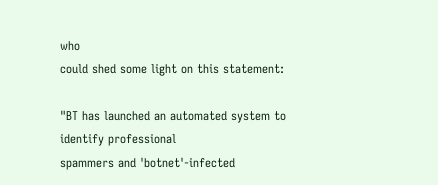who
could shed some light on this statement:

"BT has launched an automated system to identify professional
spammers and 'botnet'-infected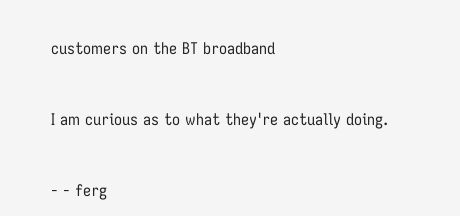customers on the BT broadband


I am curious as to what they're actually doing.


- - ferg